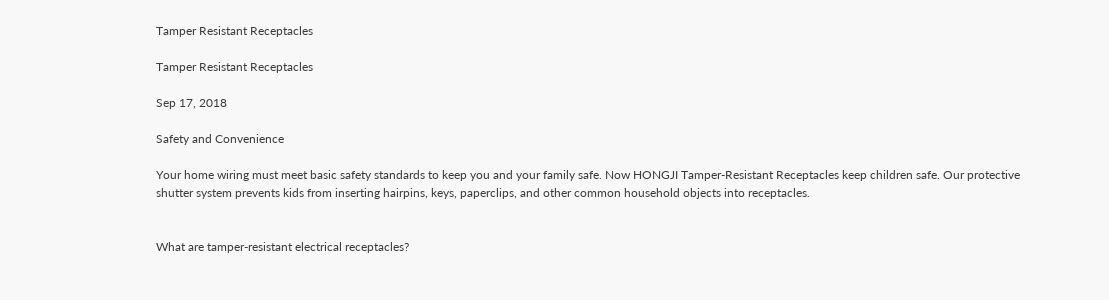Tamper Resistant Receptacles

Tamper Resistant Receptacles

Sep 17, 2018

Safety and Convenience

Your home wiring must meet basic safety standards to keep you and your family safe. Now HONGJI Tamper-Resistant Receptacles keep children safe. Our protective shutter system prevents kids from inserting hairpins, keys, paperclips, and other common household objects into receptacles.


What are tamper-resistant electrical receptacles?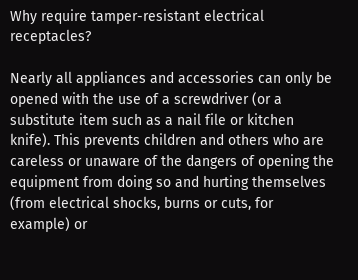Why require tamper-resistant electrical receptacles?

Nearly all appliances and accessories can only be opened with the use of a screwdriver (or a substitute item such as a nail file or kitchen knife). This prevents children and others who are careless or unaware of the dangers of opening the equipment from doing so and hurting themselves (from electrical shocks, burns or cuts, for example) or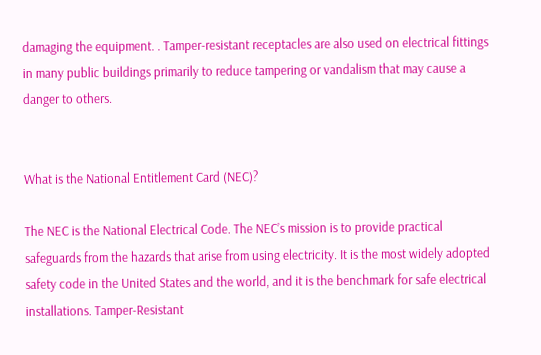damaging the equipment. . Tamper-resistant receptacles are also used on electrical fittings in many public buildings primarily to reduce tampering or vandalism that may cause a danger to others.


What is the National Entitlement Card (NEC)?

The NEC is the National Electrical Code. The NEC’s mission is to provide practical safeguards from the hazards that arise from using electricity. It is the most widely adopted safety code in the United States and the world, and it is the benchmark for safe electrical installations. Tamper-Resistant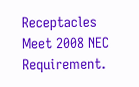Receptacles Meet 2008 NEC Requirement.